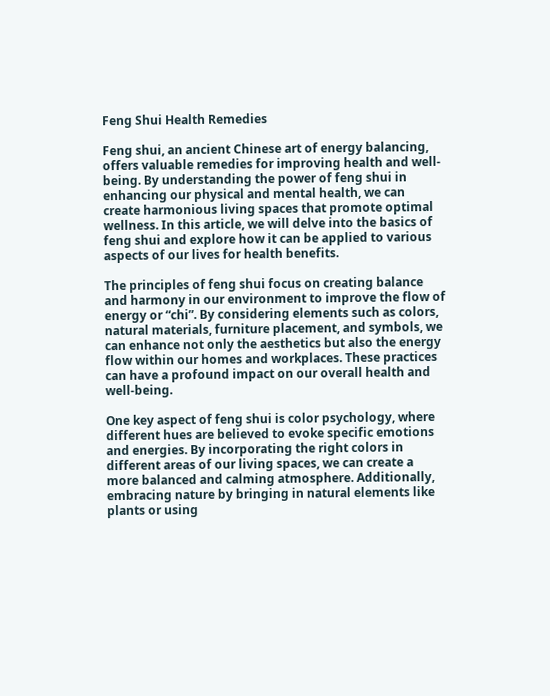Feng Shui Health Remedies

Feng shui, an ancient Chinese art of energy balancing, offers valuable remedies for improving health and well-being. By understanding the power of feng shui in enhancing our physical and mental health, we can create harmonious living spaces that promote optimal wellness. In this article, we will delve into the basics of feng shui and explore how it can be applied to various aspects of our lives for health benefits.

The principles of feng shui focus on creating balance and harmony in our environment to improve the flow of energy or “chi”. By considering elements such as colors, natural materials, furniture placement, and symbols, we can enhance not only the aesthetics but also the energy flow within our homes and workplaces. These practices can have a profound impact on our overall health and well-being.

One key aspect of feng shui is color psychology, where different hues are believed to evoke specific emotions and energies. By incorporating the right colors in different areas of our living spaces, we can create a more balanced and calming atmosphere. Additionally, embracing nature by bringing in natural elements like plants or using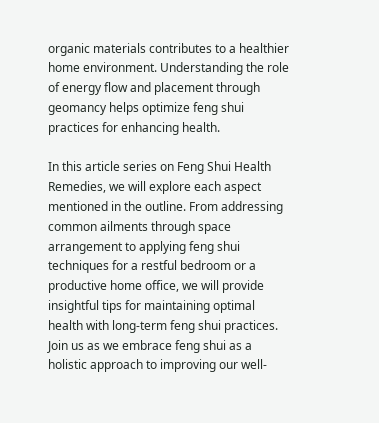organic materials contributes to a healthier home environment. Understanding the role of energy flow and placement through geomancy helps optimize feng shui practices for enhancing health.

In this article series on Feng Shui Health Remedies, we will explore each aspect mentioned in the outline. From addressing common ailments through space arrangement to applying feng shui techniques for a restful bedroom or a productive home office, we will provide insightful tips for maintaining optimal health with long-term feng shui practices. Join us as we embrace feng shui as a holistic approach to improving our well-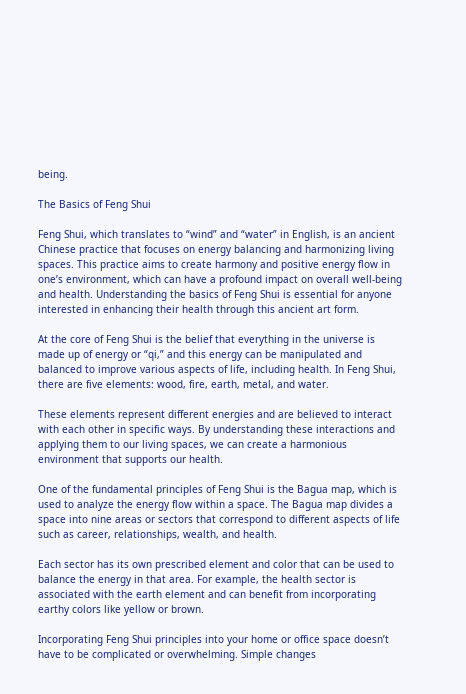being.

The Basics of Feng Shui

Feng Shui, which translates to “wind” and “water” in English, is an ancient Chinese practice that focuses on energy balancing and harmonizing living spaces. This practice aims to create harmony and positive energy flow in one’s environment, which can have a profound impact on overall well-being and health. Understanding the basics of Feng Shui is essential for anyone interested in enhancing their health through this ancient art form.

At the core of Feng Shui is the belief that everything in the universe is made up of energy or “qi,” and this energy can be manipulated and balanced to improve various aspects of life, including health. In Feng Shui, there are five elements: wood, fire, earth, metal, and water.

These elements represent different energies and are believed to interact with each other in specific ways. By understanding these interactions and applying them to our living spaces, we can create a harmonious environment that supports our health.

One of the fundamental principles of Feng Shui is the Bagua map, which is used to analyze the energy flow within a space. The Bagua map divides a space into nine areas or sectors that correspond to different aspects of life such as career, relationships, wealth, and health.

Each sector has its own prescribed element and color that can be used to balance the energy in that area. For example, the health sector is associated with the earth element and can benefit from incorporating earthy colors like yellow or brown.

Incorporating Feng Shui principles into your home or office space doesn’t have to be complicated or overwhelming. Simple changes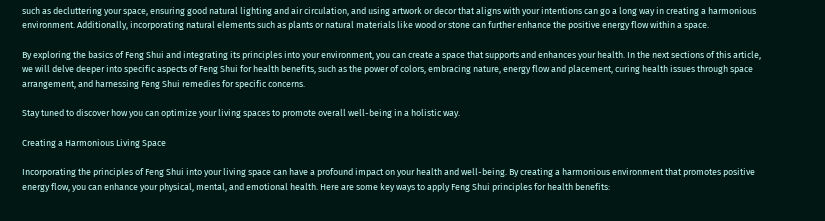such as decluttering your space, ensuring good natural lighting and air circulation, and using artwork or decor that aligns with your intentions can go a long way in creating a harmonious environment. Additionally, incorporating natural elements such as plants or natural materials like wood or stone can further enhance the positive energy flow within a space.

By exploring the basics of Feng Shui and integrating its principles into your environment, you can create a space that supports and enhances your health. In the next sections of this article, we will delve deeper into specific aspects of Feng Shui for health benefits, such as the power of colors, embracing nature, energy flow and placement, curing health issues through space arrangement, and harnessing Feng Shui remedies for specific concerns.

Stay tuned to discover how you can optimize your living spaces to promote overall well-being in a holistic way.

Creating a Harmonious Living Space

Incorporating the principles of Feng Shui into your living space can have a profound impact on your health and well-being. By creating a harmonious environment that promotes positive energy flow, you can enhance your physical, mental, and emotional health. Here are some key ways to apply Feng Shui principles for health benefits: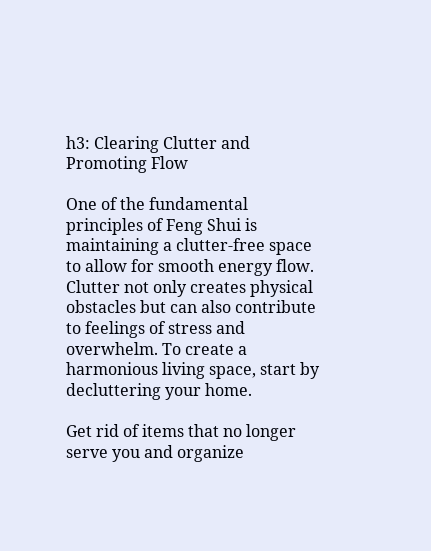h3: Clearing Clutter and Promoting Flow

One of the fundamental principles of Feng Shui is maintaining a clutter-free space to allow for smooth energy flow. Clutter not only creates physical obstacles but can also contribute to feelings of stress and overwhelm. To create a harmonious living space, start by decluttering your home.

Get rid of items that no longer serve you and organize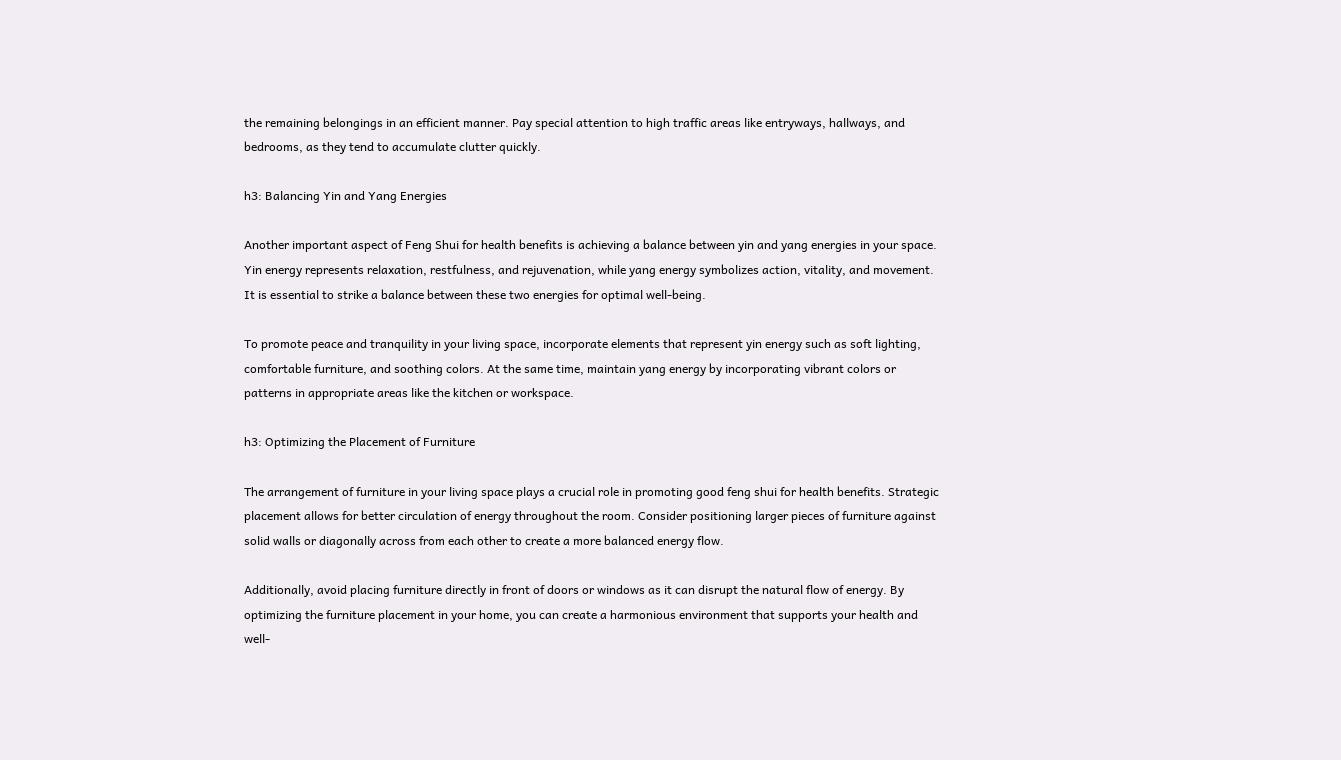the remaining belongings in an efficient manner. Pay special attention to high traffic areas like entryways, hallways, and bedrooms, as they tend to accumulate clutter quickly.

h3: Balancing Yin and Yang Energies

Another important aspect of Feng Shui for health benefits is achieving a balance between yin and yang energies in your space. Yin energy represents relaxation, restfulness, and rejuvenation, while yang energy symbolizes action, vitality, and movement. It is essential to strike a balance between these two energies for optimal well-being.

To promote peace and tranquility in your living space, incorporate elements that represent yin energy such as soft lighting, comfortable furniture, and soothing colors. At the same time, maintain yang energy by incorporating vibrant colors or patterns in appropriate areas like the kitchen or workspace.

h3: Optimizing the Placement of Furniture

The arrangement of furniture in your living space plays a crucial role in promoting good feng shui for health benefits. Strategic placement allows for better circulation of energy throughout the room. Consider positioning larger pieces of furniture against solid walls or diagonally across from each other to create a more balanced energy flow.

Additionally, avoid placing furniture directly in front of doors or windows as it can disrupt the natural flow of energy. By optimizing the furniture placement in your home, you can create a harmonious environment that supports your health and well-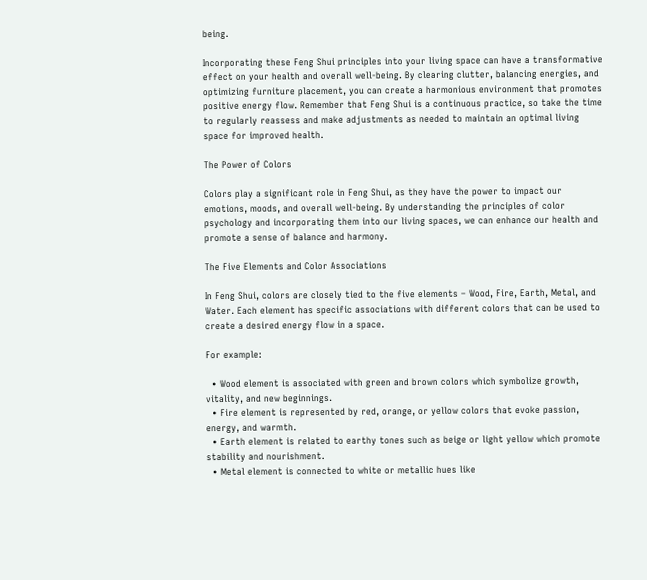being.

Incorporating these Feng Shui principles into your living space can have a transformative effect on your health and overall well-being. By clearing clutter, balancing energies, and optimizing furniture placement, you can create a harmonious environment that promotes positive energy flow. Remember that Feng Shui is a continuous practice, so take the time to regularly reassess and make adjustments as needed to maintain an optimal living space for improved health.

The Power of Colors

Colors play a significant role in Feng Shui, as they have the power to impact our emotions, moods, and overall well-being. By understanding the principles of color psychology and incorporating them into our living spaces, we can enhance our health and promote a sense of balance and harmony.

The Five Elements and Color Associations

In Feng Shui, colors are closely tied to the five elements – Wood, Fire, Earth, Metal, and Water. Each element has specific associations with different colors that can be used to create a desired energy flow in a space.

For example:

  • Wood element is associated with green and brown colors which symbolize growth, vitality, and new beginnings.
  • Fire element is represented by red, orange, or yellow colors that evoke passion, energy, and warmth.
  • Earth element is related to earthy tones such as beige or light yellow which promote stability and nourishment.
  • Metal element is connected to white or metallic hues like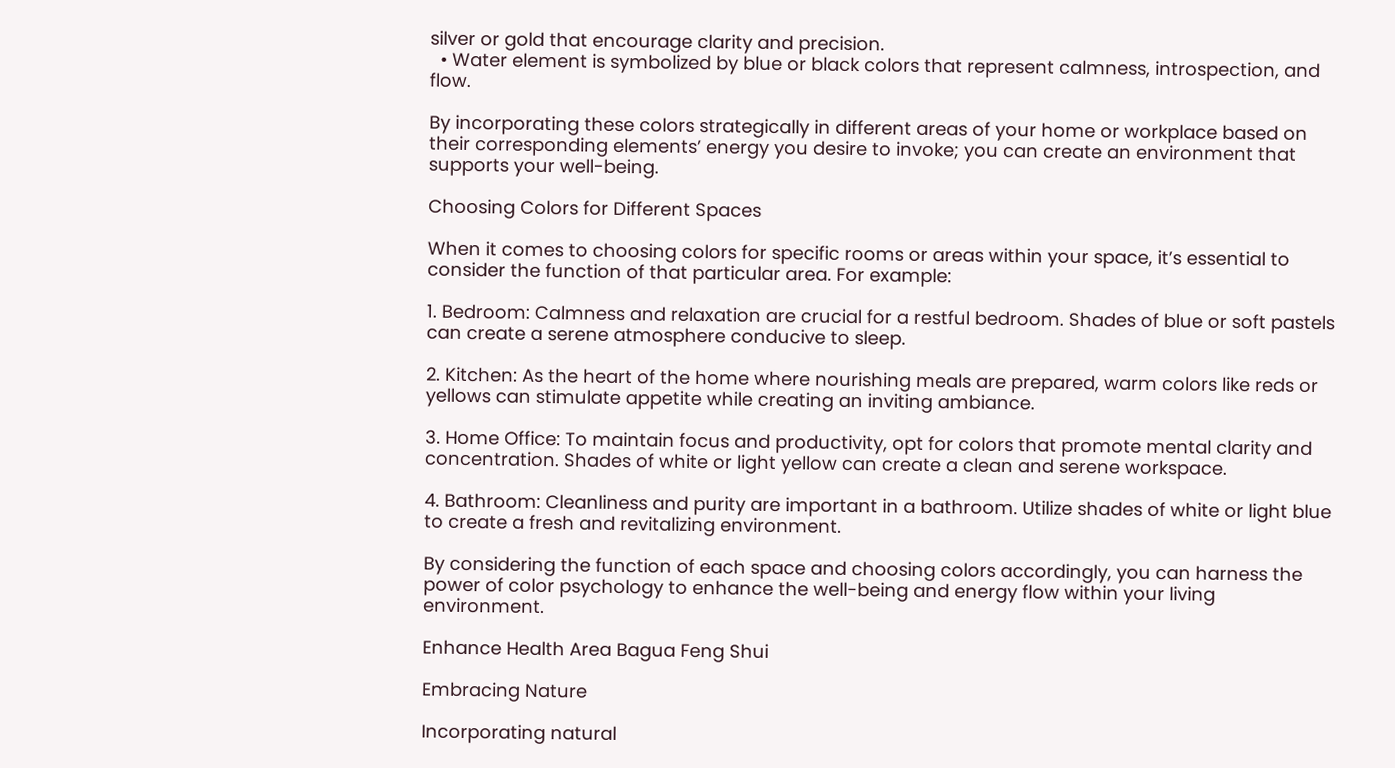silver or gold that encourage clarity and precision.
  • Water element is symbolized by blue or black colors that represent calmness, introspection, and flow.

By incorporating these colors strategically in different areas of your home or workplace based on their corresponding elements’ energy you desire to invoke; you can create an environment that supports your well-being.

Choosing Colors for Different Spaces

When it comes to choosing colors for specific rooms or areas within your space, it’s essential to consider the function of that particular area. For example:

1. Bedroom: Calmness and relaxation are crucial for a restful bedroom. Shades of blue or soft pastels can create a serene atmosphere conducive to sleep.

2. Kitchen: As the heart of the home where nourishing meals are prepared, warm colors like reds or yellows can stimulate appetite while creating an inviting ambiance.

3. Home Office: To maintain focus and productivity, opt for colors that promote mental clarity and concentration. Shades of white or light yellow can create a clean and serene workspace.

4. Bathroom: Cleanliness and purity are important in a bathroom. Utilize shades of white or light blue to create a fresh and revitalizing environment.

By considering the function of each space and choosing colors accordingly, you can harness the power of color psychology to enhance the well-being and energy flow within your living environment.

Enhance Health Area Bagua Feng Shui

Embracing Nature

Incorporating natural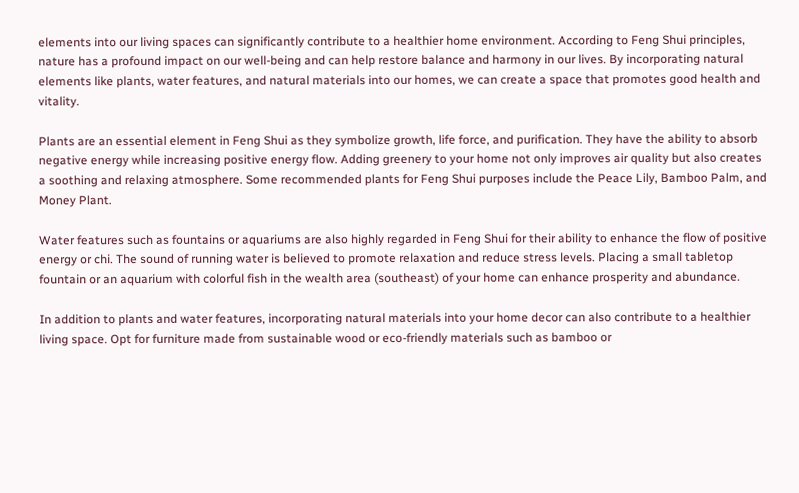elements into our living spaces can significantly contribute to a healthier home environment. According to Feng Shui principles, nature has a profound impact on our well-being and can help restore balance and harmony in our lives. By incorporating natural elements like plants, water features, and natural materials into our homes, we can create a space that promotes good health and vitality.

Plants are an essential element in Feng Shui as they symbolize growth, life force, and purification. They have the ability to absorb negative energy while increasing positive energy flow. Adding greenery to your home not only improves air quality but also creates a soothing and relaxing atmosphere. Some recommended plants for Feng Shui purposes include the Peace Lily, Bamboo Palm, and Money Plant.

Water features such as fountains or aquariums are also highly regarded in Feng Shui for their ability to enhance the flow of positive energy or chi. The sound of running water is believed to promote relaxation and reduce stress levels. Placing a small tabletop fountain or an aquarium with colorful fish in the wealth area (southeast) of your home can enhance prosperity and abundance.

In addition to plants and water features, incorporating natural materials into your home decor can also contribute to a healthier living space. Opt for furniture made from sustainable wood or eco-friendly materials such as bamboo or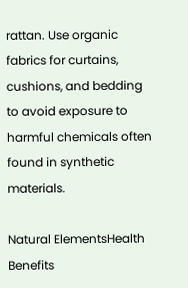rattan. Use organic fabrics for curtains, cushions, and bedding to avoid exposure to harmful chemicals often found in synthetic materials.

Natural ElementsHealth Benefits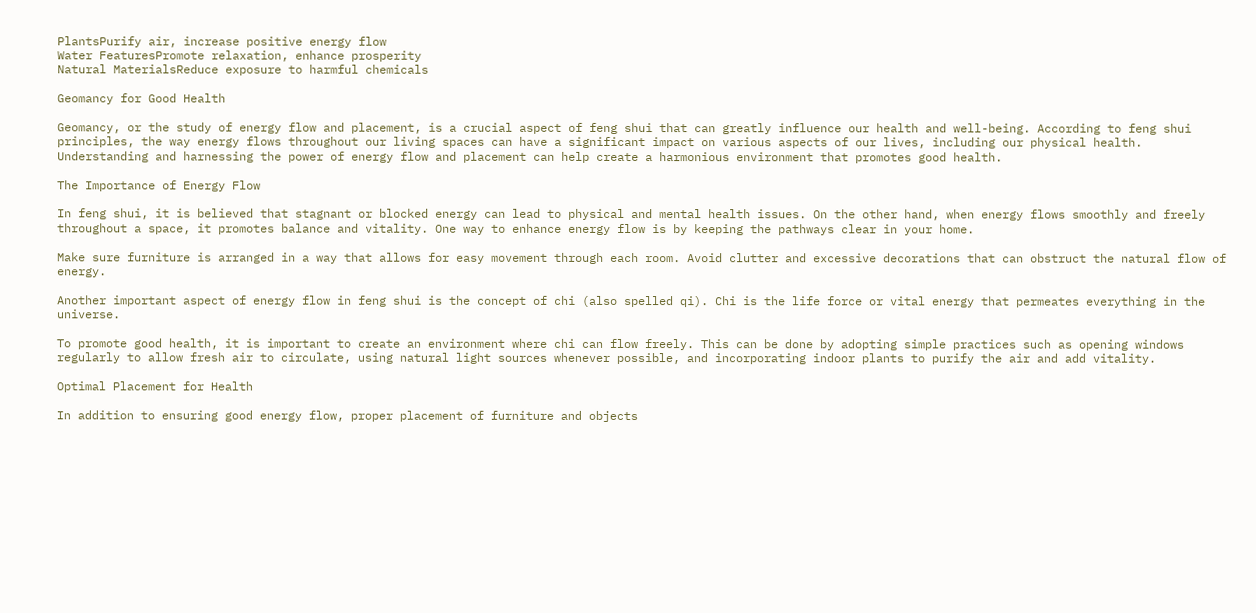PlantsPurify air, increase positive energy flow
Water FeaturesPromote relaxation, enhance prosperity
Natural MaterialsReduce exposure to harmful chemicals

Geomancy for Good Health

Geomancy, or the study of energy flow and placement, is a crucial aspect of feng shui that can greatly influence our health and well-being. According to feng shui principles, the way energy flows throughout our living spaces can have a significant impact on various aspects of our lives, including our physical health. Understanding and harnessing the power of energy flow and placement can help create a harmonious environment that promotes good health.

The Importance of Energy Flow

In feng shui, it is believed that stagnant or blocked energy can lead to physical and mental health issues. On the other hand, when energy flows smoothly and freely throughout a space, it promotes balance and vitality. One way to enhance energy flow is by keeping the pathways clear in your home.

Make sure furniture is arranged in a way that allows for easy movement through each room. Avoid clutter and excessive decorations that can obstruct the natural flow of energy.

Another important aspect of energy flow in feng shui is the concept of chi (also spelled qi). Chi is the life force or vital energy that permeates everything in the universe.

To promote good health, it is important to create an environment where chi can flow freely. This can be done by adopting simple practices such as opening windows regularly to allow fresh air to circulate, using natural light sources whenever possible, and incorporating indoor plants to purify the air and add vitality.

Optimal Placement for Health

In addition to ensuring good energy flow, proper placement of furniture and objects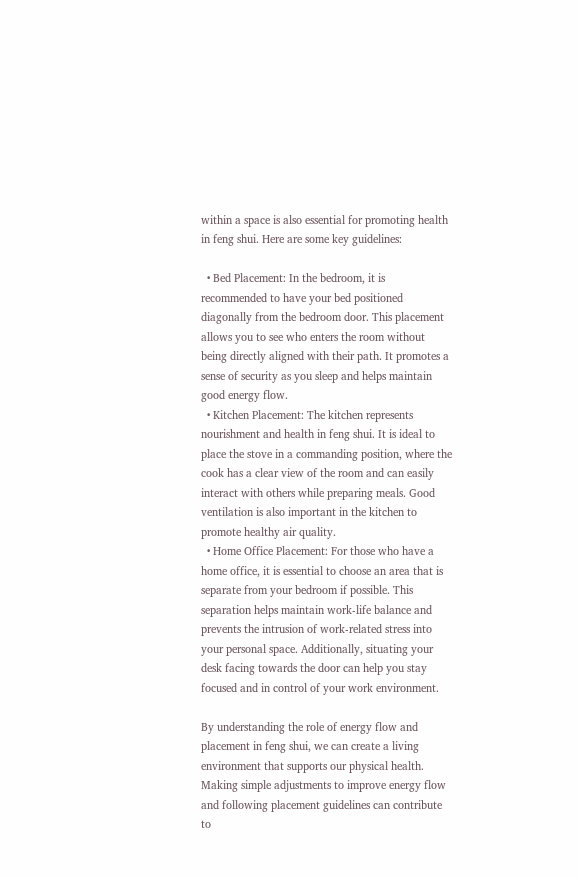within a space is also essential for promoting health in feng shui. Here are some key guidelines:

  • Bed Placement: In the bedroom, it is recommended to have your bed positioned diagonally from the bedroom door. This placement allows you to see who enters the room without being directly aligned with their path. It promotes a sense of security as you sleep and helps maintain good energy flow.
  • Kitchen Placement: The kitchen represents nourishment and health in feng shui. It is ideal to place the stove in a commanding position, where the cook has a clear view of the room and can easily interact with others while preparing meals. Good ventilation is also important in the kitchen to promote healthy air quality.
  • Home Office Placement: For those who have a home office, it is essential to choose an area that is separate from your bedroom if possible. This separation helps maintain work-life balance and prevents the intrusion of work-related stress into your personal space. Additionally, situating your desk facing towards the door can help you stay focused and in control of your work environment.

By understanding the role of energy flow and placement in feng shui, we can create a living environment that supports our physical health. Making simple adjustments to improve energy flow and following placement guidelines can contribute to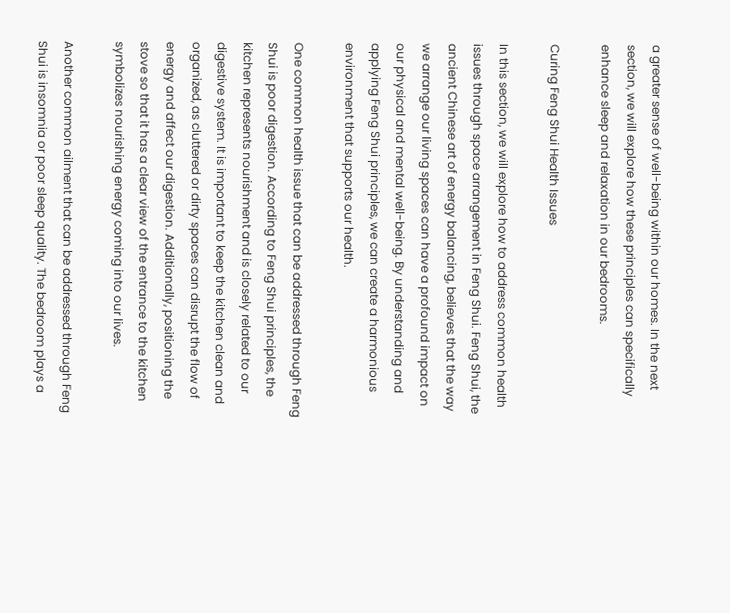a greater sense of well-being within our homes. In the next section, we will explore how these principles can specifically enhance sleep and relaxation in our bedrooms.

Curing Feng Shui Health Issues

In this section, we will explore how to address common health issues through space arrangement in Feng Shui. Feng Shui, the ancient Chinese art of energy balancing, believes that the way we arrange our living spaces can have a profound impact on our physical and mental well-being. By understanding and applying Feng Shui principles, we can create a harmonious environment that supports our health.

One common health issue that can be addressed through Feng Shui is poor digestion. According to Feng Shui principles, the kitchen represents nourishment and is closely related to our digestive system. It is important to keep the kitchen clean and organized, as cluttered or dirty spaces can disrupt the flow of energy and affect our digestion. Additionally, positioning the stove so that it has a clear view of the entrance to the kitchen symbolizes nourishing energy coming into our lives.

Another common ailment that can be addressed through Feng Shui is insomnia or poor sleep quality. The bedroom plays a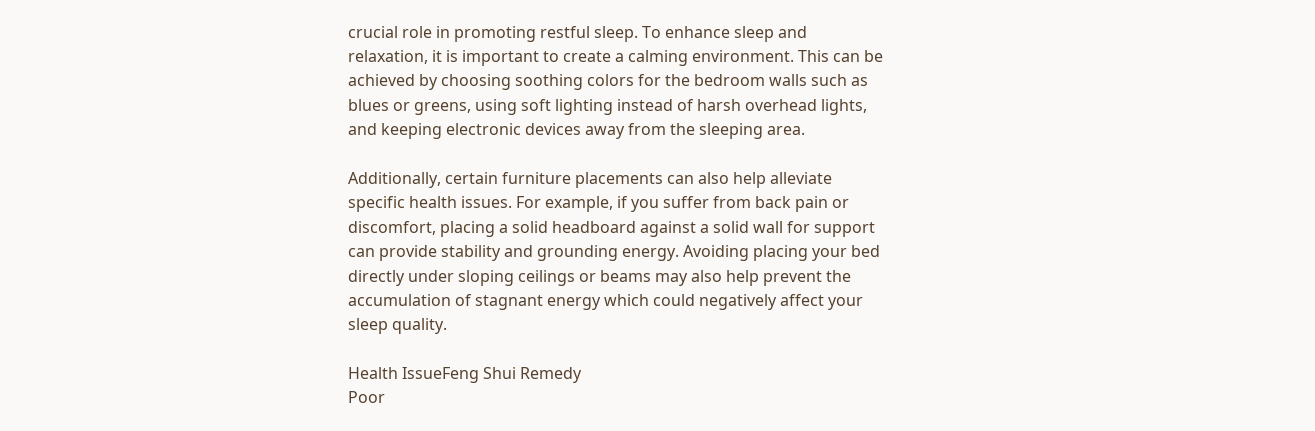crucial role in promoting restful sleep. To enhance sleep and relaxation, it is important to create a calming environment. This can be achieved by choosing soothing colors for the bedroom walls such as blues or greens, using soft lighting instead of harsh overhead lights, and keeping electronic devices away from the sleeping area.

Additionally, certain furniture placements can also help alleviate specific health issues. For example, if you suffer from back pain or discomfort, placing a solid headboard against a solid wall for support can provide stability and grounding energy. Avoiding placing your bed directly under sloping ceilings or beams may also help prevent the accumulation of stagnant energy which could negatively affect your sleep quality.

Health IssueFeng Shui Remedy
Poor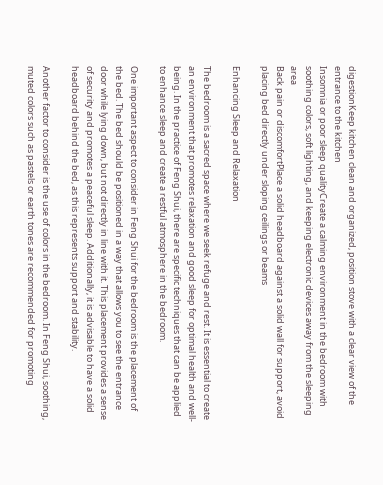digestionKeep kitchen clean and organized, position stove with a clear view of the entrance to the kitchen
Insomnia or poor sleep qualityCreate a calming environment in the bedroom with soothing colors, soft lighting, and keeping electronic devices away from the sleeping area
Back pain or discomfortPlace a solid headboard against a solid wall for support, avoid placing bed directly under sloping ceilings or beams

Enhancing Sleep and Relaxation

The bedroom is a sacred space where we seek refuge and rest. It is essential to create an environment that promotes relaxation and good sleep for optimal health and well-being. In the practice of Feng Shui, there are specific techniques that can be applied to enhance sleep and create a restful atmosphere in the bedroom.

One important aspect to consider in Feng Shui for the bedroom is the placement of the bed. The bed should be positioned in a way that allows you to see the entrance door while lying down, but not directly in line with it. This placement provides a sense of security and promotes a peaceful sleep. Additionally, it is advisable to have a solid headboard behind the bed, as this represents support and stability.

Another factor to consider is the use of colors in the bedroom. In Feng Shui, soothing, muted colors such as pastels or earth tones are recommended for promoting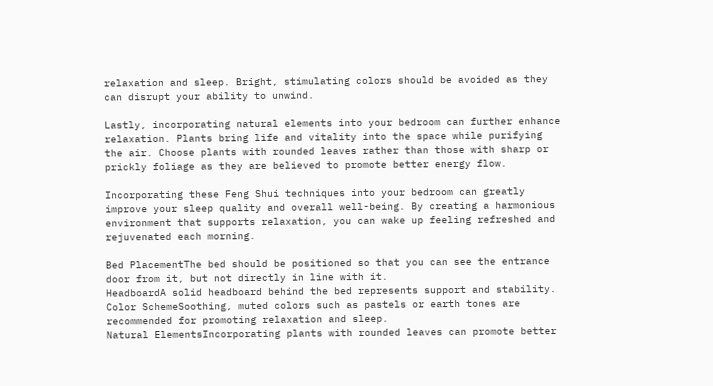relaxation and sleep. Bright, stimulating colors should be avoided as they can disrupt your ability to unwind.

Lastly, incorporating natural elements into your bedroom can further enhance relaxation. Plants bring life and vitality into the space while purifying the air. Choose plants with rounded leaves rather than those with sharp or prickly foliage as they are believed to promote better energy flow.

Incorporating these Feng Shui techniques into your bedroom can greatly improve your sleep quality and overall well-being. By creating a harmonious environment that supports relaxation, you can wake up feeling refreshed and rejuvenated each morning.

Bed PlacementThe bed should be positioned so that you can see the entrance door from it, but not directly in line with it.
HeadboardA solid headboard behind the bed represents support and stability.
Color SchemeSoothing, muted colors such as pastels or earth tones are recommended for promoting relaxation and sleep.
Natural ElementsIncorporating plants with rounded leaves can promote better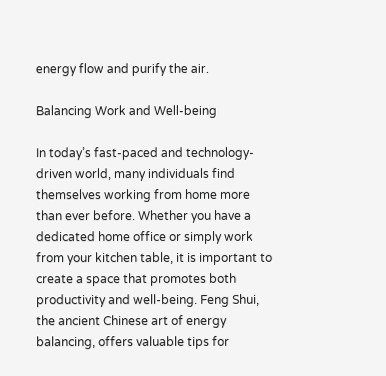energy flow and purify the air.

Balancing Work and Well-being

In today’s fast-paced and technology-driven world, many individuals find themselves working from home more than ever before. Whether you have a dedicated home office or simply work from your kitchen table, it is important to create a space that promotes both productivity and well-being. Feng Shui, the ancient Chinese art of energy balancing, offers valuable tips for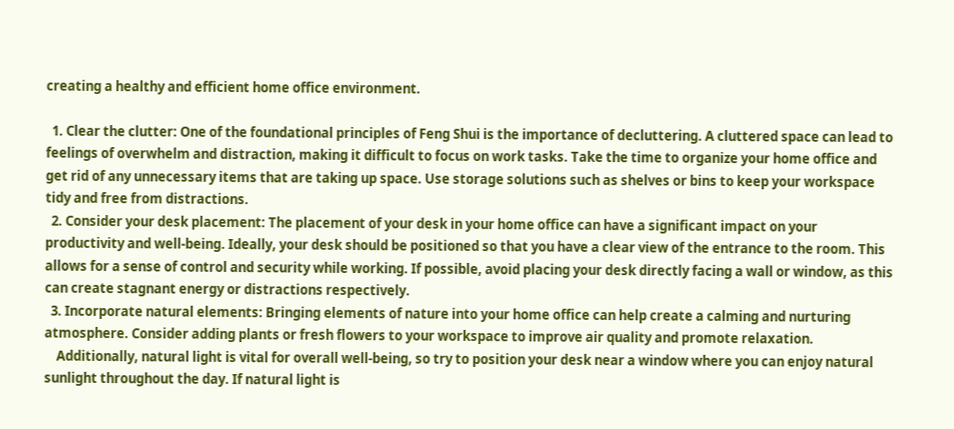creating a healthy and efficient home office environment.

  1. Clear the clutter: One of the foundational principles of Feng Shui is the importance of decluttering. A cluttered space can lead to feelings of overwhelm and distraction, making it difficult to focus on work tasks. Take the time to organize your home office and get rid of any unnecessary items that are taking up space. Use storage solutions such as shelves or bins to keep your workspace tidy and free from distractions.
  2. Consider your desk placement: The placement of your desk in your home office can have a significant impact on your productivity and well-being. Ideally, your desk should be positioned so that you have a clear view of the entrance to the room. This allows for a sense of control and security while working. If possible, avoid placing your desk directly facing a wall or window, as this can create stagnant energy or distractions respectively.
  3. Incorporate natural elements: Bringing elements of nature into your home office can help create a calming and nurturing atmosphere. Consider adding plants or fresh flowers to your workspace to improve air quality and promote relaxation.
    Additionally, natural light is vital for overall well-being, so try to position your desk near a window where you can enjoy natural sunlight throughout the day. If natural light is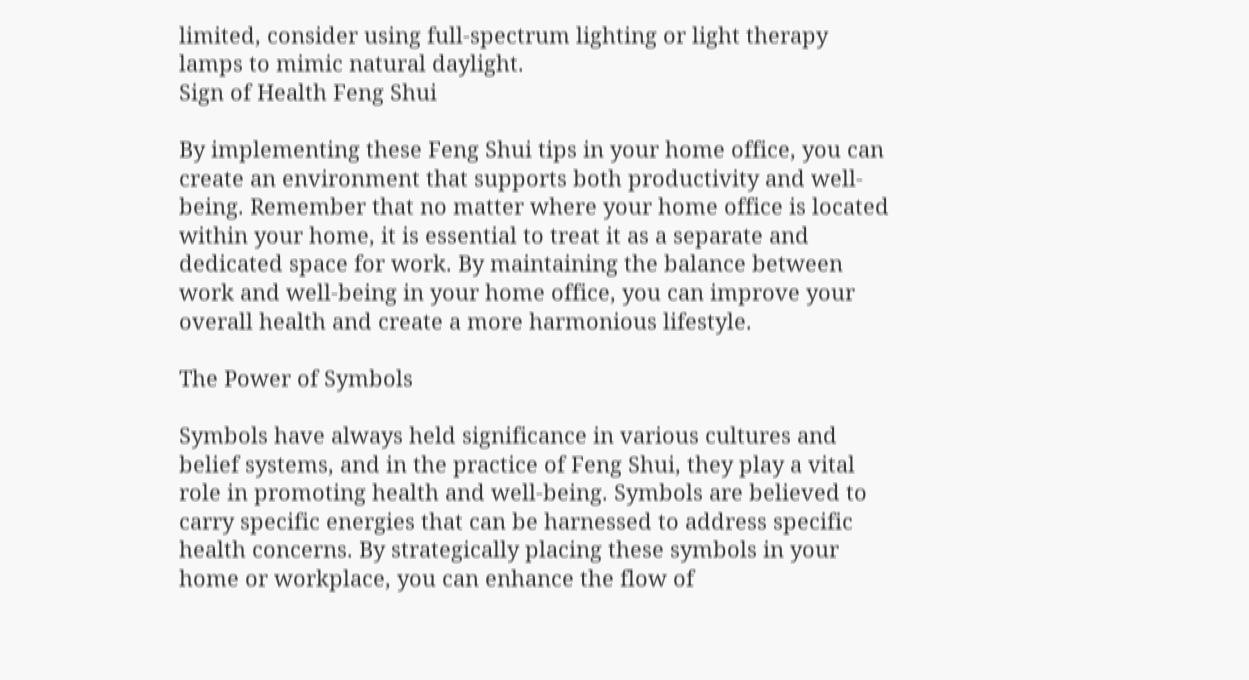limited, consider using full-spectrum lighting or light therapy lamps to mimic natural daylight.
Sign of Health Feng Shui

By implementing these Feng Shui tips in your home office, you can create an environment that supports both productivity and well-being. Remember that no matter where your home office is located within your home, it is essential to treat it as a separate and dedicated space for work. By maintaining the balance between work and well-being in your home office, you can improve your overall health and create a more harmonious lifestyle.

The Power of Symbols

Symbols have always held significance in various cultures and belief systems, and in the practice of Feng Shui, they play a vital role in promoting health and well-being. Symbols are believed to carry specific energies that can be harnessed to address specific health concerns. By strategically placing these symbols in your home or workplace, you can enhance the flow of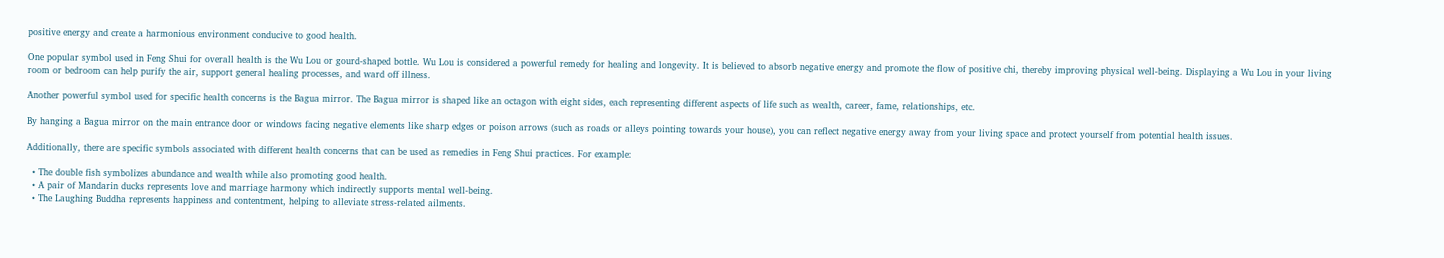positive energy and create a harmonious environment conducive to good health.

One popular symbol used in Feng Shui for overall health is the Wu Lou or gourd-shaped bottle. Wu Lou is considered a powerful remedy for healing and longevity. It is believed to absorb negative energy and promote the flow of positive chi, thereby improving physical well-being. Displaying a Wu Lou in your living room or bedroom can help purify the air, support general healing processes, and ward off illness.

Another powerful symbol used for specific health concerns is the Bagua mirror. The Bagua mirror is shaped like an octagon with eight sides, each representing different aspects of life such as wealth, career, fame, relationships, etc.

By hanging a Bagua mirror on the main entrance door or windows facing negative elements like sharp edges or poison arrows (such as roads or alleys pointing towards your house), you can reflect negative energy away from your living space and protect yourself from potential health issues.

Additionally, there are specific symbols associated with different health concerns that can be used as remedies in Feng Shui practices. For example:

  • The double fish symbolizes abundance and wealth while also promoting good health.
  • A pair of Mandarin ducks represents love and marriage harmony which indirectly supports mental well-being.
  • The Laughing Buddha represents happiness and contentment, helping to alleviate stress-related ailments.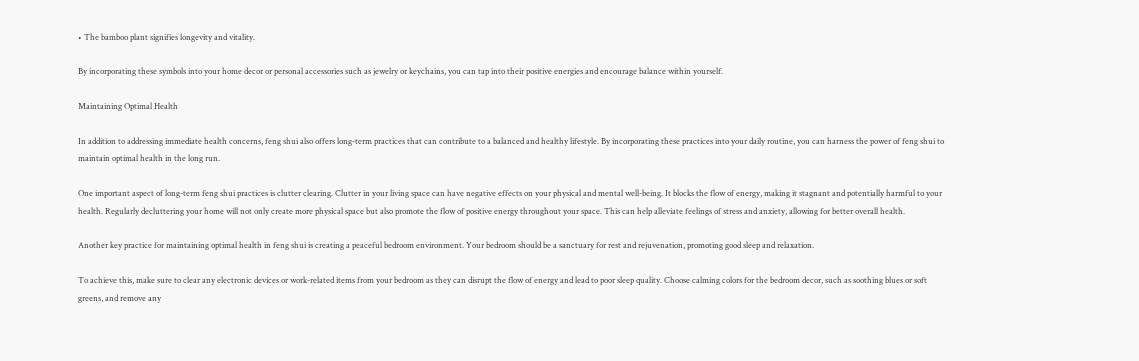• The bamboo plant signifies longevity and vitality.

By incorporating these symbols into your home decor or personal accessories such as jewelry or keychains, you can tap into their positive energies and encourage balance within yourself.

Maintaining Optimal Health

In addition to addressing immediate health concerns, feng shui also offers long-term practices that can contribute to a balanced and healthy lifestyle. By incorporating these practices into your daily routine, you can harness the power of feng shui to maintain optimal health in the long run.

One important aspect of long-term feng shui practices is clutter clearing. Clutter in your living space can have negative effects on your physical and mental well-being. It blocks the flow of energy, making it stagnant and potentially harmful to your health. Regularly decluttering your home will not only create more physical space but also promote the flow of positive energy throughout your space. This can help alleviate feelings of stress and anxiety, allowing for better overall health.

Another key practice for maintaining optimal health in feng shui is creating a peaceful bedroom environment. Your bedroom should be a sanctuary for rest and rejuvenation, promoting good sleep and relaxation.

To achieve this, make sure to clear any electronic devices or work-related items from your bedroom as they can disrupt the flow of energy and lead to poor sleep quality. Choose calming colors for the bedroom decor, such as soothing blues or soft greens, and remove any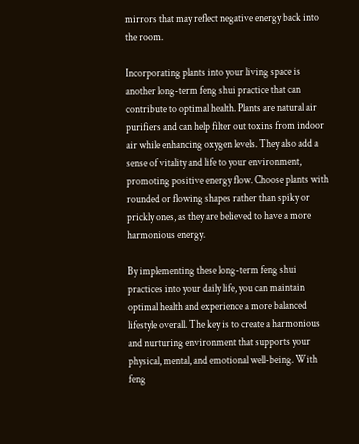mirrors that may reflect negative energy back into the room.

Incorporating plants into your living space is another long-term feng shui practice that can contribute to optimal health. Plants are natural air purifiers and can help filter out toxins from indoor air while enhancing oxygen levels. They also add a sense of vitality and life to your environment, promoting positive energy flow. Choose plants with rounded or flowing shapes rather than spiky or prickly ones, as they are believed to have a more harmonious energy.

By implementing these long-term feng shui practices into your daily life, you can maintain optimal health and experience a more balanced lifestyle overall. The key is to create a harmonious and nurturing environment that supports your physical, mental, and emotional well-being. With feng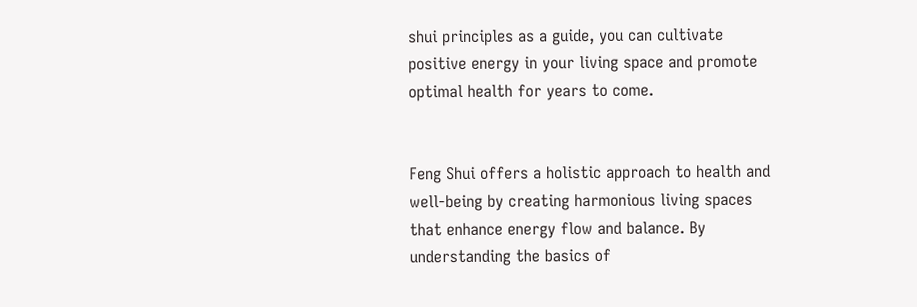shui principles as a guide, you can cultivate positive energy in your living space and promote optimal health for years to come.


Feng Shui offers a holistic approach to health and well-being by creating harmonious living spaces that enhance energy flow and balance. By understanding the basics of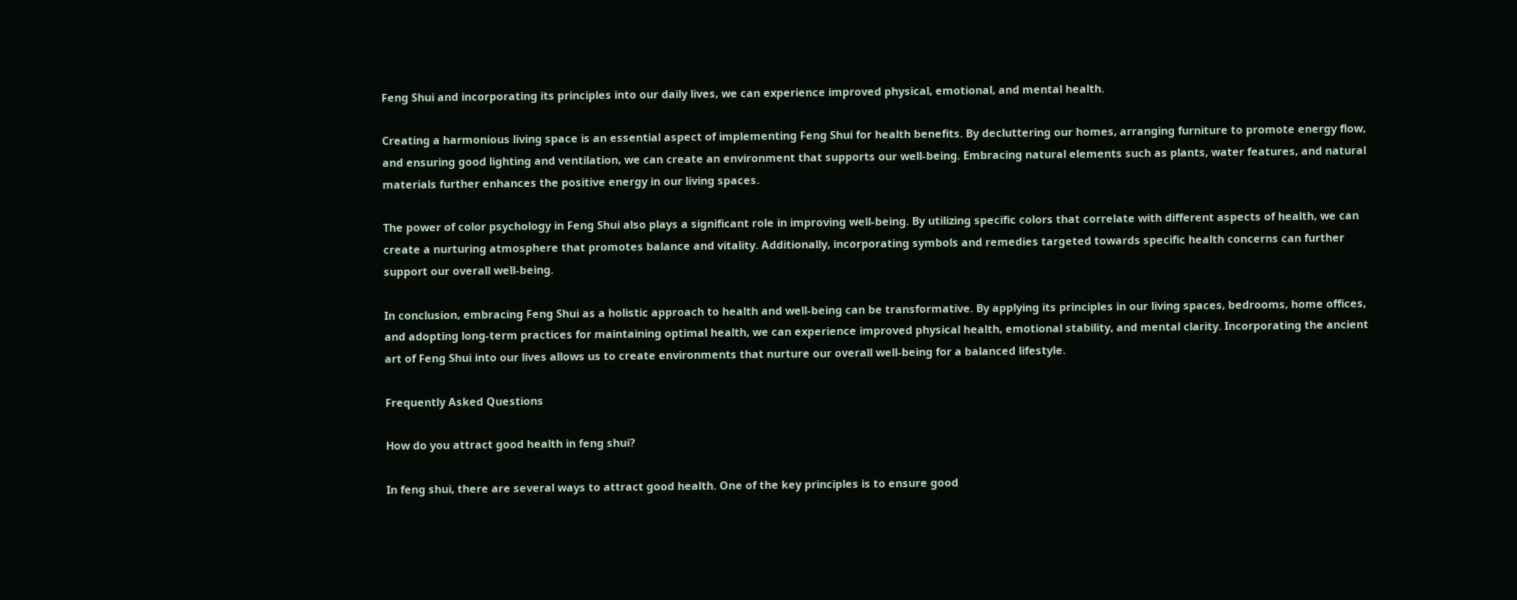Feng Shui and incorporating its principles into our daily lives, we can experience improved physical, emotional, and mental health.

Creating a harmonious living space is an essential aspect of implementing Feng Shui for health benefits. By decluttering our homes, arranging furniture to promote energy flow, and ensuring good lighting and ventilation, we can create an environment that supports our well-being. Embracing natural elements such as plants, water features, and natural materials further enhances the positive energy in our living spaces.

The power of color psychology in Feng Shui also plays a significant role in improving well-being. By utilizing specific colors that correlate with different aspects of health, we can create a nurturing atmosphere that promotes balance and vitality. Additionally, incorporating symbols and remedies targeted towards specific health concerns can further support our overall well-being.

In conclusion, embracing Feng Shui as a holistic approach to health and well-being can be transformative. By applying its principles in our living spaces, bedrooms, home offices, and adopting long-term practices for maintaining optimal health, we can experience improved physical health, emotional stability, and mental clarity. Incorporating the ancient art of Feng Shui into our lives allows us to create environments that nurture our overall well-being for a balanced lifestyle.

Frequently Asked Questions

How do you attract good health in feng shui?

In feng shui, there are several ways to attract good health. One of the key principles is to ensure good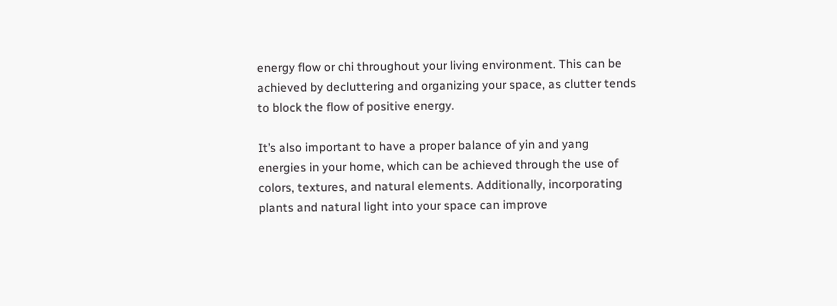energy flow or chi throughout your living environment. This can be achieved by decluttering and organizing your space, as clutter tends to block the flow of positive energy.

It’s also important to have a proper balance of yin and yang energies in your home, which can be achieved through the use of colors, textures, and natural elements. Additionally, incorporating plants and natural light into your space can improve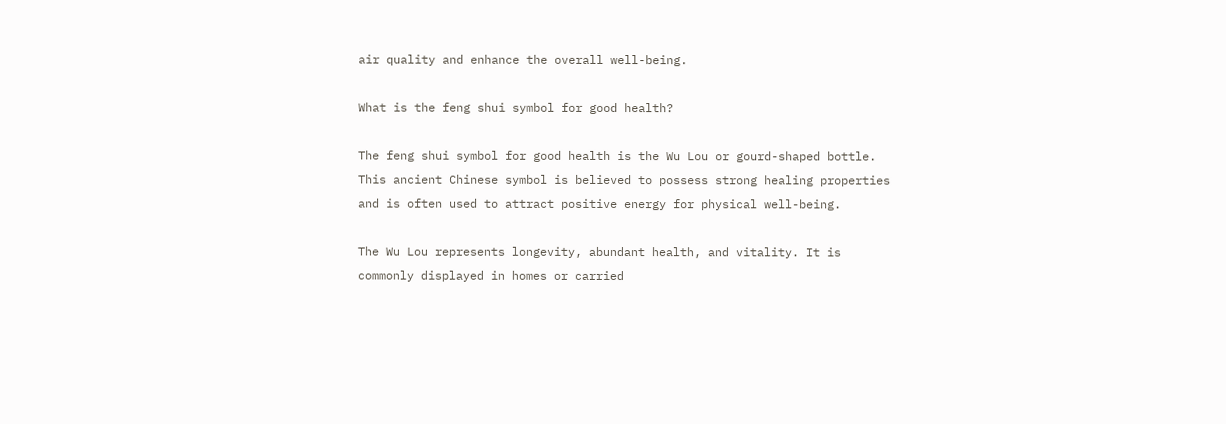air quality and enhance the overall well-being.

What is the feng shui symbol for good health?

The feng shui symbol for good health is the Wu Lou or gourd-shaped bottle. This ancient Chinese symbol is believed to possess strong healing properties and is often used to attract positive energy for physical well-being.

The Wu Lou represents longevity, abundant health, and vitality. It is commonly displayed in homes or carried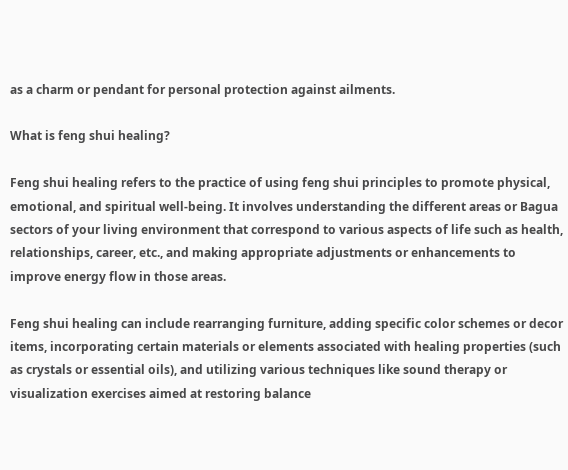as a charm or pendant for personal protection against ailments.

What is feng shui healing?

Feng shui healing refers to the practice of using feng shui principles to promote physical, emotional, and spiritual well-being. It involves understanding the different areas or Bagua sectors of your living environment that correspond to various aspects of life such as health, relationships, career, etc., and making appropriate adjustments or enhancements to improve energy flow in those areas.

Feng shui healing can include rearranging furniture, adding specific color schemes or decor items, incorporating certain materials or elements associated with healing properties (such as crystals or essential oils), and utilizing various techniques like sound therapy or visualization exercises aimed at restoring balance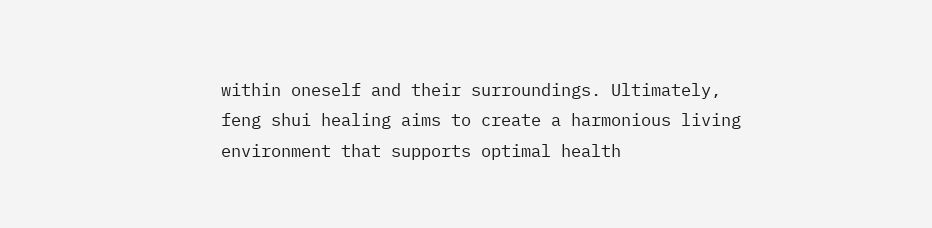within oneself and their surroundings. Ultimately, feng shui healing aims to create a harmonious living environment that supports optimal health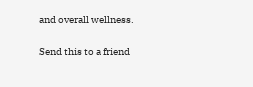and overall wellness.

Send this to a friend